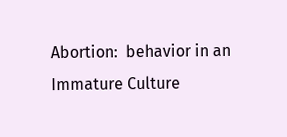Abortion:  behavior in an Immature Culture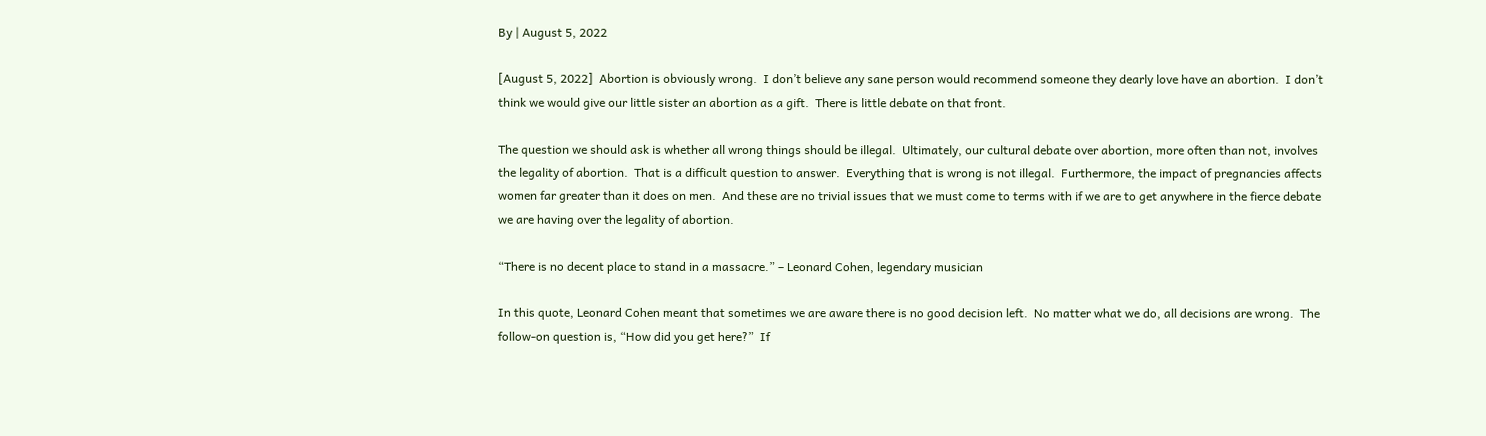By | August 5, 2022

[August 5, 2022]  Abortion is obviously wrong.  I don’t believe any sane person would recommend someone they dearly love have an abortion.  I don’t think we would give our little sister an abortion as a gift.  There is little debate on that front.

The question we should ask is whether all wrong things should be illegal.  Ultimately, our cultural debate over abortion, more often than not, involves the legality of abortion.  That is a difficult question to answer.  Everything that is wrong is not illegal.  Furthermore, the impact of pregnancies affects women far greater than it does on men.  And these are no trivial issues that we must come to terms with if we are to get anywhere in the fierce debate we are having over the legality of abortion.

“There is no decent place to stand in a massacre.” – Leonard Cohen, legendary musician

In this quote, Leonard Cohen meant that sometimes we are aware there is no good decision left.  No matter what we do, all decisions are wrong.  The follow-on question is, “How did you get here?”  If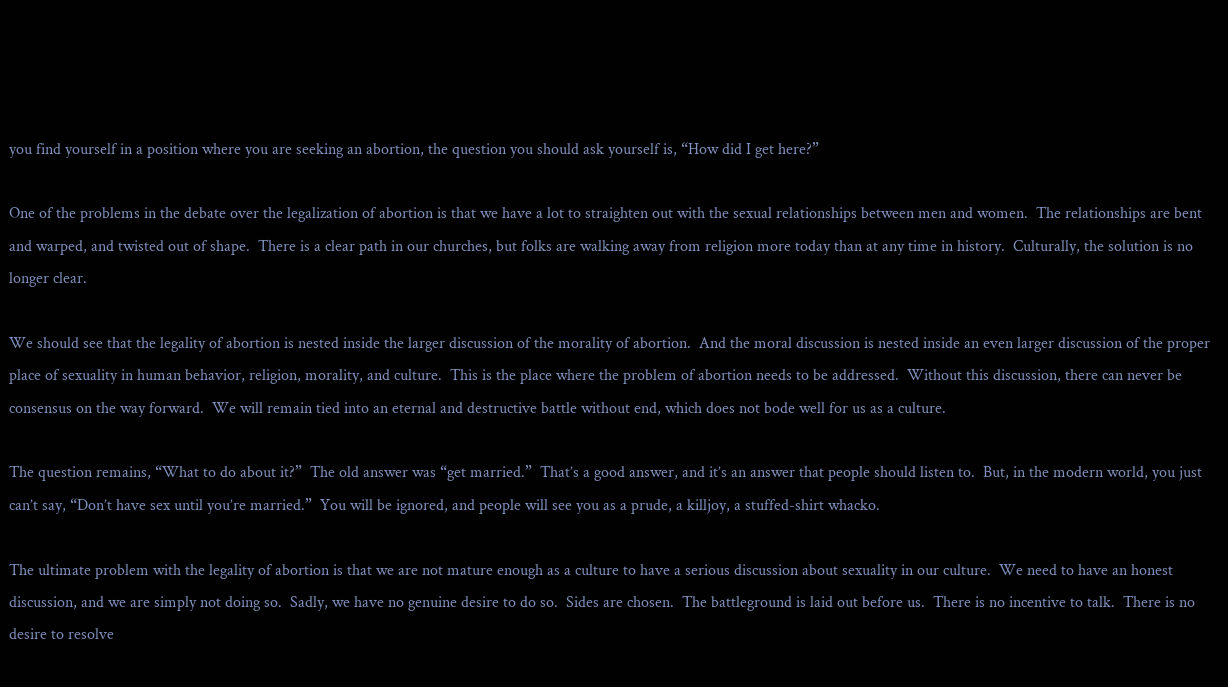you find yourself in a position where you are seeking an abortion, the question you should ask yourself is, “How did I get here?”

One of the problems in the debate over the legalization of abortion is that we have a lot to straighten out with the sexual relationships between men and women.  The relationships are bent and warped, and twisted out of shape.  There is a clear path in our churches, but folks are walking away from religion more today than at any time in history.  Culturally, the solution is no longer clear.

We should see that the legality of abortion is nested inside the larger discussion of the morality of abortion.  And the moral discussion is nested inside an even larger discussion of the proper place of sexuality in human behavior, religion, morality, and culture.  This is the place where the problem of abortion needs to be addressed.  Without this discussion, there can never be consensus on the way forward.  We will remain tied into an eternal and destructive battle without end, which does not bode well for us as a culture.

The question remains, “What to do about it?”  The old answer was “get married.”  That’s a good answer, and it’s an answer that people should listen to.  But, in the modern world, you just can’t say, “Don’t have sex until you’re married.”  You will be ignored, and people will see you as a prude, a killjoy, a stuffed-shirt whacko.

The ultimate problem with the legality of abortion is that we are not mature enough as a culture to have a serious discussion about sexuality in our culture.  We need to have an honest discussion, and we are simply not doing so.  Sadly, we have no genuine desire to do so.  Sides are chosen.  The battleground is laid out before us.  There is no incentive to talk.  There is no desire to resolve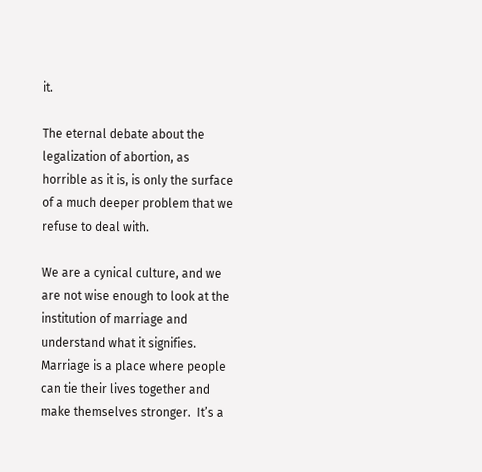it.

The eternal debate about the legalization of abortion, as horrible as it is, is only the surface of a much deeper problem that we refuse to deal with.

We are a cynical culture, and we are not wise enough to look at the institution of marriage and understand what it signifies.  Marriage is a place where people can tie their lives together and make themselves stronger.  It’s a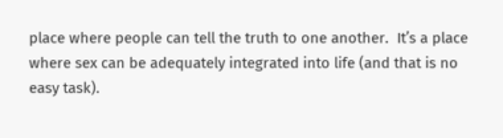place where people can tell the truth to one another.  It’s a place where sex can be adequately integrated into life (and that is no easy task).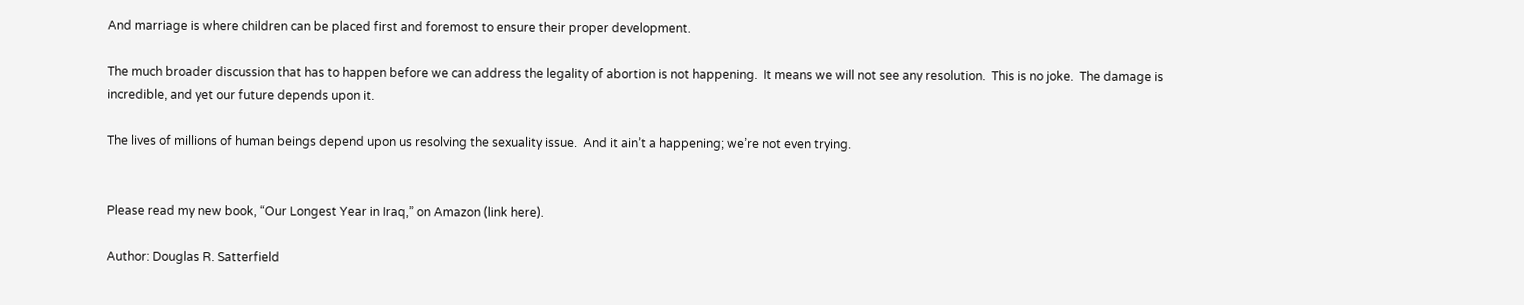And marriage is where children can be placed first and foremost to ensure their proper development.

The much broader discussion that has to happen before we can address the legality of abortion is not happening.  It means we will not see any resolution.  This is no joke.  The damage is incredible, and yet our future depends upon it.

The lives of millions of human beings depend upon us resolving the sexuality issue.  And it ain’t a happening; we’re not even trying.


Please read my new book, “Our Longest Year in Iraq,” on Amazon (link here).

Author: Douglas R. Satterfield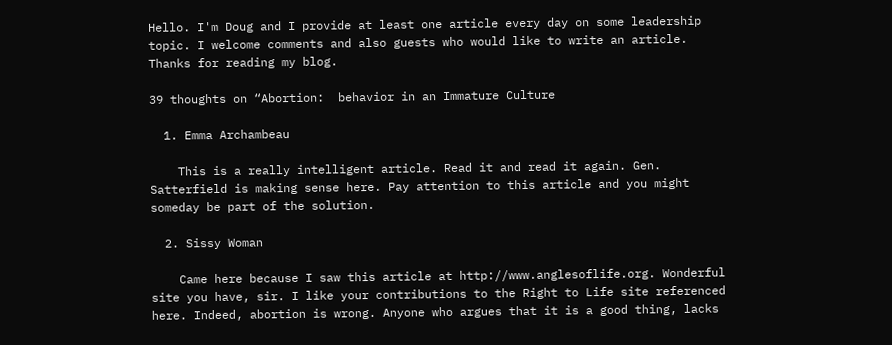Hello. I'm Doug and I provide at least one article every day on some leadership topic. I welcome comments and also guests who would like to write an article. Thanks for reading my blog.

39 thoughts on “Abortion:  behavior in an Immature Culture

  1. Emma Archambeau

    This is a really intelligent article. Read it and read it again. Gen. Satterfield is making sense here. Pay attention to this article and you might someday be part of the solution.

  2. Sissy Woman

    Came here because I saw this article at http://www.anglesoflife.org. Wonderful site you have, sir. I like your contributions to the Right to Life site referenced here. Indeed, abortion is wrong. Anyone who argues that it is a good thing, lacks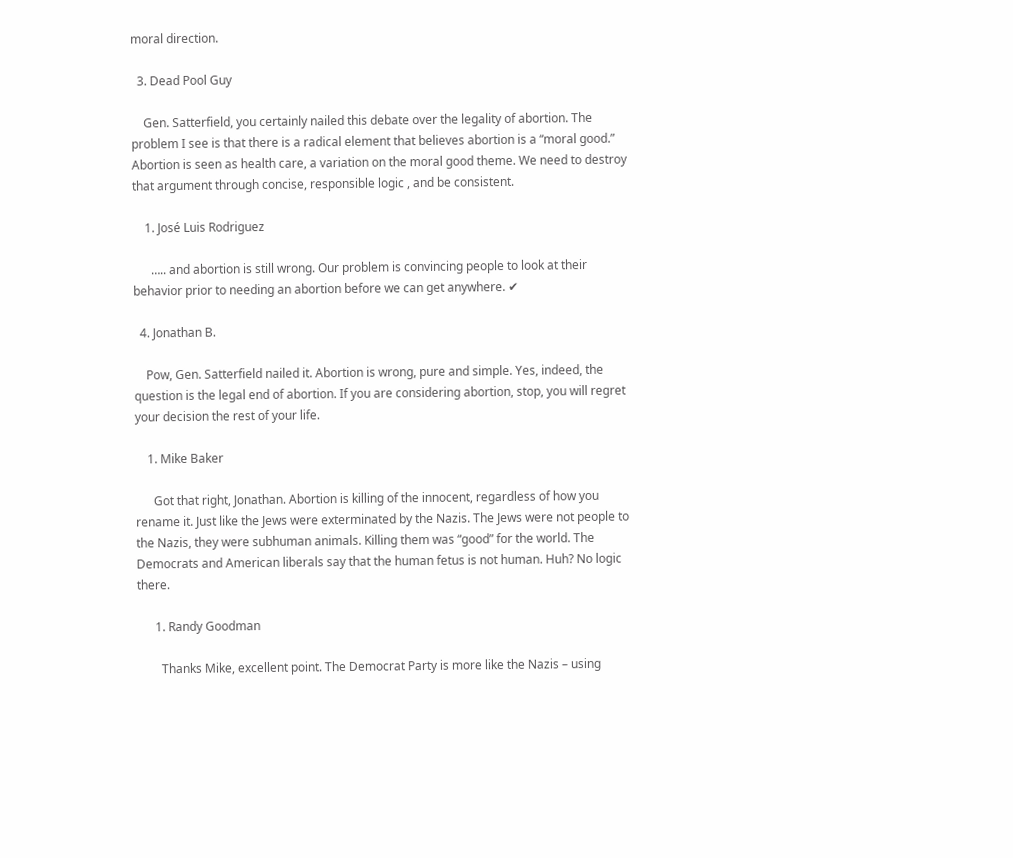moral direction.

  3. Dead Pool Guy

    Gen. Satterfield, you certainly nailed this debate over the legality of abortion. The problem I see is that there is a radical element that believes abortion is a “moral good.” Abortion is seen as health care, a variation on the moral good theme. We need to destroy that argument through concise, responsible logic , and be consistent.

    1. José Luis Rodriguez

      ….. and abortion is still wrong. Our problem is convincing people to look at their behavior prior to needing an abortion before we can get anywhere. ✔

  4. Jonathan B.

    Pow, Gen. Satterfield nailed it. Abortion is wrong, pure and simple. Yes, indeed, the question is the legal end of abortion. If you are considering abortion, stop, you will regret your decision the rest of your life.

    1. Mike Baker

      Got that right, Jonathan. Abortion is killing of the innocent, regardless of how you rename it. Just like the Jews were exterminated by the Nazis. The Jews were not people to the Nazis, they were subhuman animals. Killing them was “good” for the world. The Democrats and American liberals say that the human fetus is not human. Huh? No logic there.

      1. Randy Goodman

        Thanks Mike, excellent point. The Democrat Party is more like the Nazis – using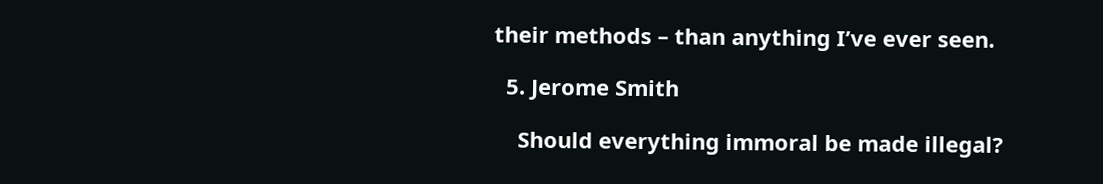their methods – than anything I’ve ever seen.

  5. Jerome Smith

    Should everything immoral be made illegal?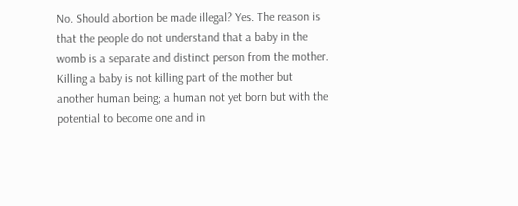No. Should abortion be made illegal? Yes. The reason is that the people do not understand that a baby in the womb is a separate and distinct person from the mother. Killing a baby is not killing part of the mother but another human being; a human not yet born but with the potential to become one and in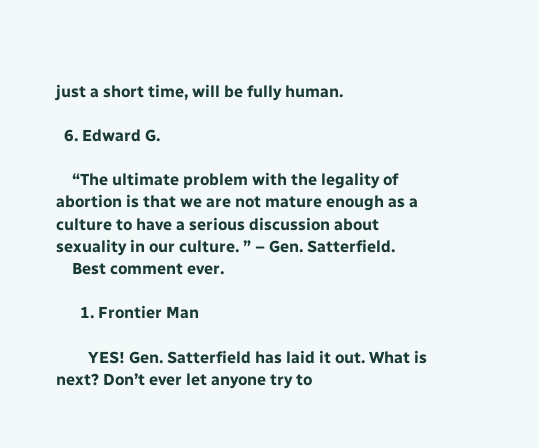just a short time, will be fully human.

  6. Edward G.

    “The ultimate problem with the legality of abortion is that we are not mature enough as a culture to have a serious discussion about sexuality in our culture. ” – Gen. Satterfield.
    Best comment ever.

      1. Frontier Man

        YES! Gen. Satterfield has laid it out. What is next? Don’t ever let anyone try to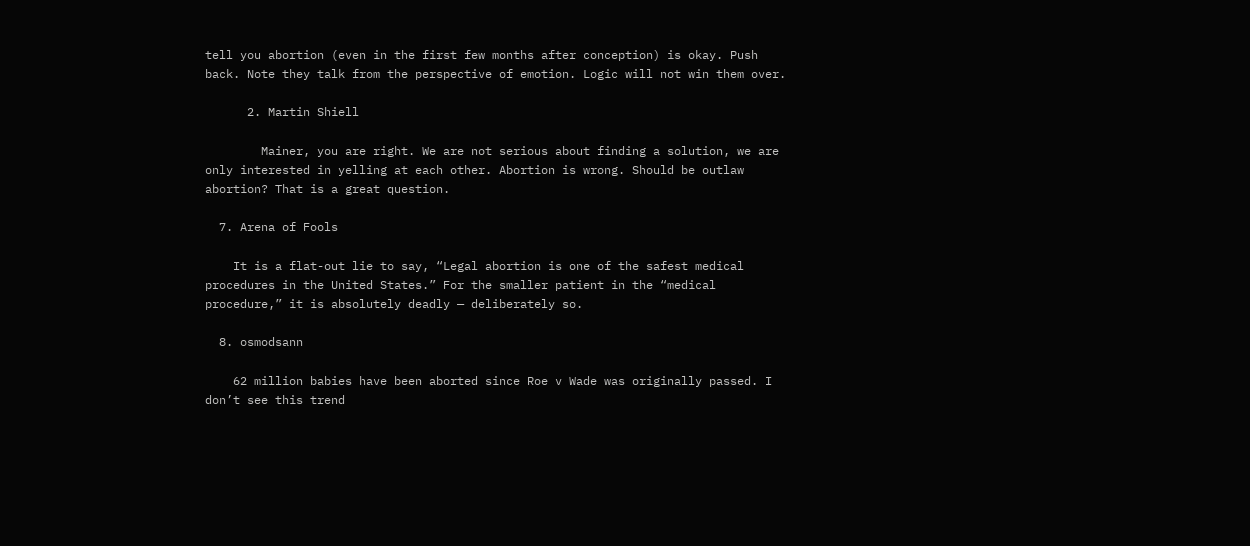tell you abortion (even in the first few months after conception) is okay. Push back. Note they talk from the perspective of emotion. Logic will not win them over.

      2. Martin Shiell

        Mainer, you are right. We are not serious about finding a solution, we are only interested in yelling at each other. Abortion is wrong. Should be outlaw abortion? That is a great question.

  7. Arena of Fools

    It is a flat-out lie to say, “Legal abortion is one of the safest medical procedures in the United States.” For the smaller patient in the “medical procedure,” it is absolutely deadly — deliberately so.

  8. osmodsann

    62 million babies have been aborted since Roe v Wade was originally passed. I don’t see this trend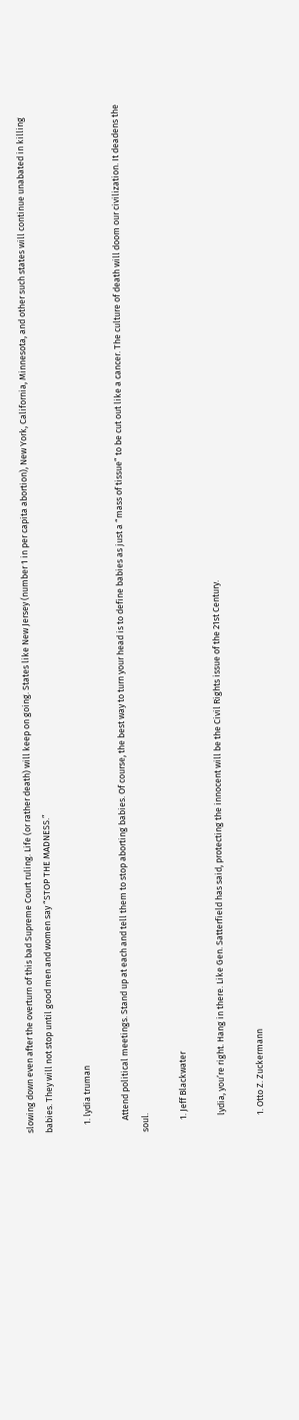slowing down even after the overturn of this bad Supreme Court ruling. Life (or rather death) will keep on going. States like New Jersey (number 1 in per capita abortion), New York, California, Minnesota, and other such states will continue unabated in killing babies. They will not stop until good men and women say “STOP THE MADNESS.”

    1. lydia truman

      Attend political meetings. Stand up at each and tell them to stop aborting babies. Of course, the best way to turn your head is to define babies as just a “mass of tissue” to be cut out like a cancer. The culture of death will doom our civilization. It deadens the soul.

      1. Jeff Blackwater

        lydia, you’re right. Hang in there. Like Gen. Satterfield has said, protecting the innocent will be the Civil Rights issue of the 21st Century.

        1. Otto Z. Zuckermann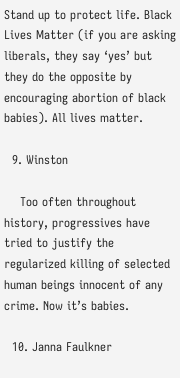Stand up to protect life. Black Lives Matter (if you are asking liberals, they say ‘yes’ but they do the opposite by encouraging abortion of black babies). All lives matter.

  9. Winston

    Too often throughout history, progressives have tried to justify the regularized killing of selected human beings innocent of any crime. Now it’s babies.

  10. Janna Faulkner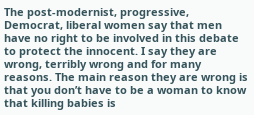The post-modernist, progressive, Democrat, liberal women say that men have no right to be involved in this debate to protect the innocent. I say they are wrong, terribly wrong and for many reasons. The main reason they are wrong is that you don’t have to be a woman to know that killing babies is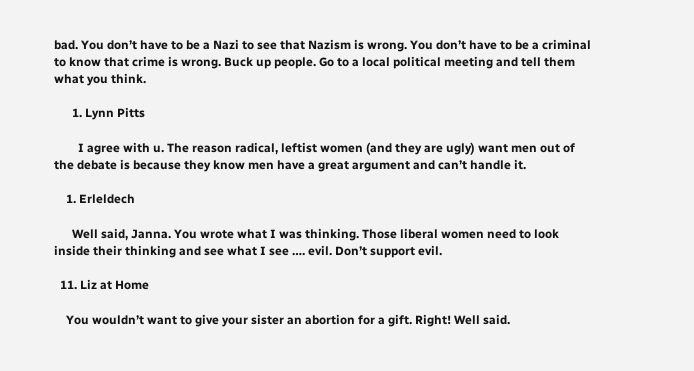bad. You don’t have to be a Nazi to see that Nazism is wrong. You don’t have to be a criminal to know that crime is wrong. Buck up people. Go to a local political meeting and tell them what you think.

      1. Lynn Pitts

        I agree with u. The reason radical, leftist women (and they are ugly) want men out of the debate is because they know men have a great argument and can’t handle it.

    1. Erleldech

      Well said, Janna. You wrote what I was thinking. Those liberal women need to look inside their thinking and see what I see …. evil. Don’t support evil.

  11. Liz at Home

    You wouldn’t want to give your sister an abortion for a gift. Right! Well said.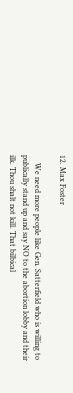12. Max Foster

    We need more people like Gen. Satterfield who is willing to publically stand up and say NO to the abortion lobby and their ilk. Thou shalt not kill. That bilbical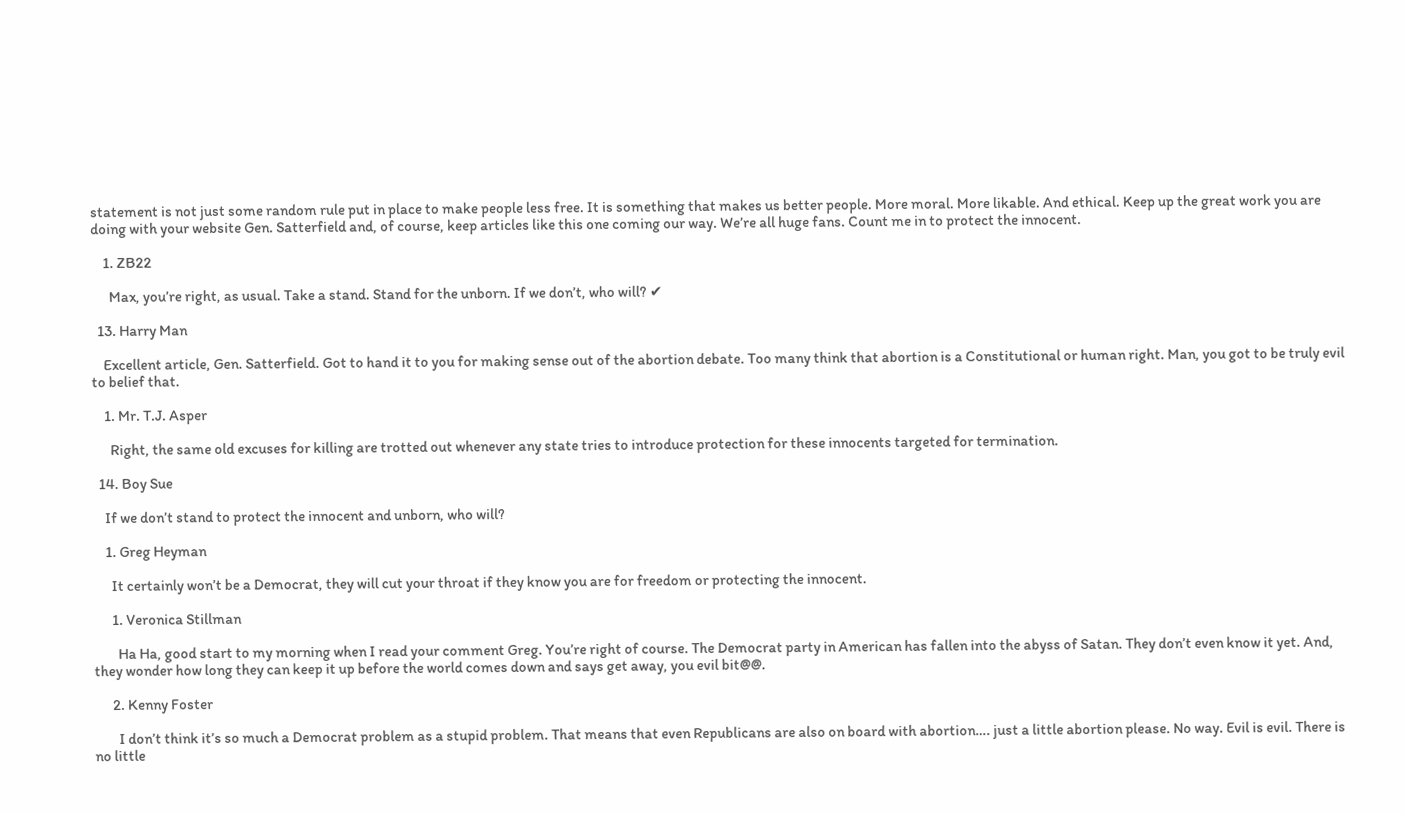statement is not just some random rule put in place to make people less free. It is something that makes us better people. More moral. More likable. And ethical. Keep up the great work you are doing with your website Gen. Satterfield and, of course, keep articles like this one coming our way. We’re all huge fans. Count me in to protect the innocent.

    1. ZB22

      Max, you’re right, as usual. Take a stand. Stand for the unborn. If we don’t, who will? ✔

  13. Harry Man

    Excellent article, Gen. Satterfield. Got to hand it to you for making sense out of the abortion debate. Too many think that abortion is a Constitutional or human right. Man, you got to be truly evil to belief that.

    1. Mr. T.J. Asper

      Right, the same old excuses for killing are trotted out whenever any state tries to introduce protection for these innocents targeted for termination.

  14. Boy Sue

    If we don’t stand to protect the innocent and unborn, who will?

    1. Greg Heyman

      It certainly won’t be a Democrat, they will cut your throat if they know you are for freedom or protecting the innocent.

      1. Veronica Stillman

        Ha Ha, good start to my morning when I read your comment Greg. You’re right of course. The Democrat party in American has fallen into the abyss of Satan. They don’t even know it yet. And, they wonder how long they can keep it up before the world comes down and says get away, you evil bit@@.

      2. Kenny Foster

        I don’t think it’s so much a Democrat problem as a stupid problem. That means that even Republicans are also on board with abortion…. just a little abortion please. No way. Evil is evil. There is no little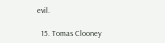evil.

  15. Tomas Clooney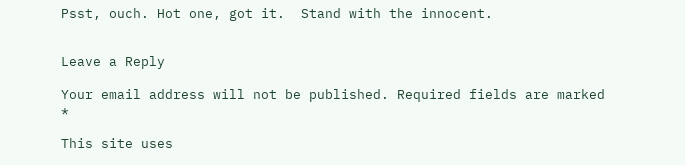Psst, ouch. Hot one, got it.  Stand with the innocent.


Leave a Reply

Your email address will not be published. Required fields are marked *

This site uses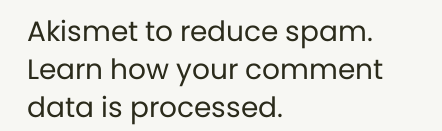Akismet to reduce spam. Learn how your comment data is processed.